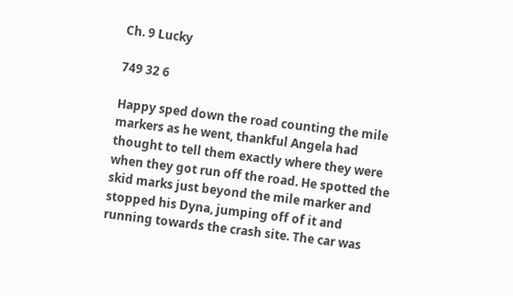Ch. 9 Lucky

749 32 6

Happy sped down the road counting the mile markers as he went, thankful Angela had thought to tell them exactly where they were when they got run off the road. He spotted the skid marks just beyond the mile marker and stopped his Dyna, jumping off of it and running towards the crash site. The car was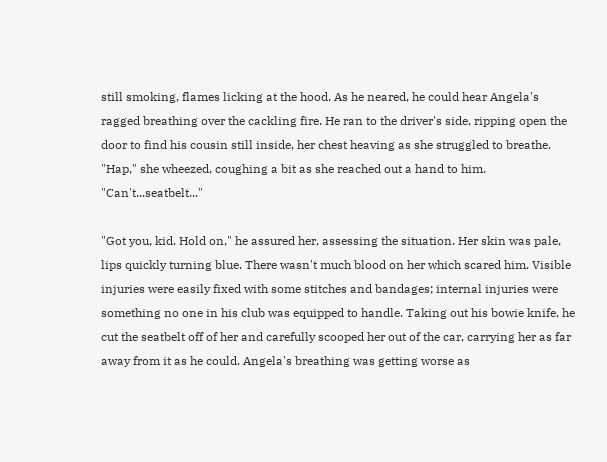still smoking, flames licking at the hood. As he neared, he could hear Angela's ragged breathing over the cackling fire. He ran to the driver's side, ripping open the door to find his cousin still inside, her chest heaving as she struggled to breathe. "Hap," she wheezed, coughing a bit as she reached out a hand to him. "Can't...seatbelt..."

"Got you, kid. Hold on," he assured her, assessing the situation. Her skin was pale, lips quickly turning blue. There wasn't much blood on her which scared him. Visible injuries were easily fixed with some stitches and bandages; internal injuries were something no one in his club was equipped to handle. Taking out his bowie knife, he cut the seatbelt off of her and carefully scooped her out of the car, carrying her as far away from it as he could. Angela's breathing was getting worse as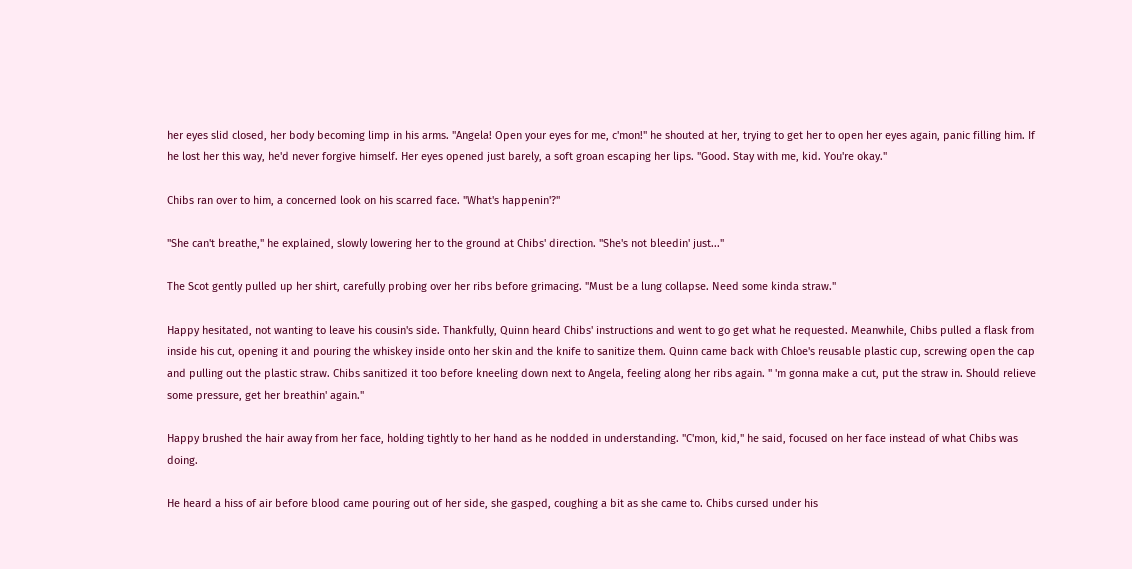her eyes slid closed, her body becoming limp in his arms. "Angela! Open your eyes for me, c'mon!" he shouted at her, trying to get her to open her eyes again, panic filling him. If he lost her this way, he'd never forgive himself. Her eyes opened just barely, a soft groan escaping her lips. "Good. Stay with me, kid. You're okay."

Chibs ran over to him, a concerned look on his scarred face. "What's happenin'?"

"She can't breathe," he explained, slowly lowering her to the ground at Chibs' direction. "She's not bleedin' just..."

The Scot gently pulled up her shirt, carefully probing over her ribs before grimacing. "Must be a lung collapse. Need some kinda straw."

Happy hesitated, not wanting to leave his cousin's side. Thankfully, Quinn heard Chibs' instructions and went to go get what he requested. Meanwhile, Chibs pulled a flask from inside his cut, opening it and pouring the whiskey inside onto her skin and the knife to sanitize them. Quinn came back with Chloe's reusable plastic cup, screwing open the cap and pulling out the plastic straw. Chibs sanitized it too before kneeling down next to Angela, feeling along her ribs again. " 'm gonna make a cut, put the straw in. Should relieve some pressure, get her breathin' again."

Happy brushed the hair away from her face, holding tightly to her hand as he nodded in understanding. "C'mon, kid," he said, focused on her face instead of what Chibs was doing.

He heard a hiss of air before blood came pouring out of her side, she gasped, coughing a bit as she came to. Chibs cursed under his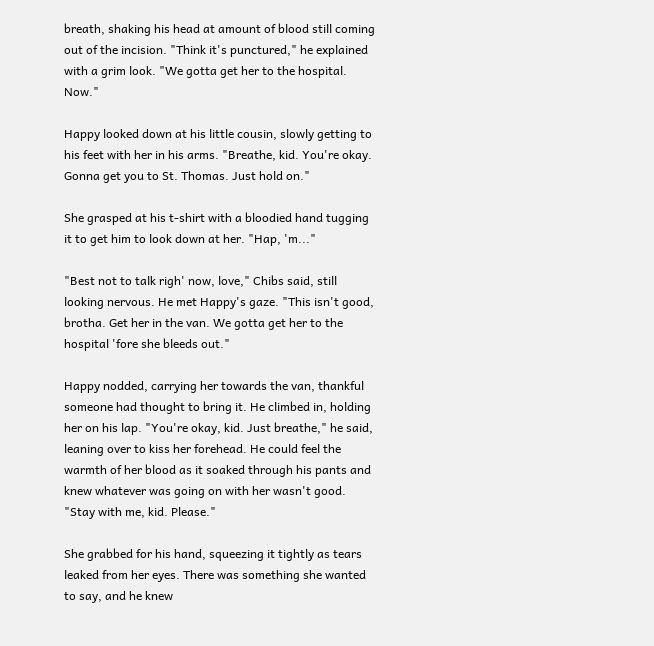breath, shaking his head at amount of blood still coming out of the incision. "Think it's punctured," he explained with a grim look. "We gotta get her to the hospital. Now."

Happy looked down at his little cousin, slowly getting to his feet with her in his arms. "Breathe, kid. You're okay. Gonna get you to St. Thomas. Just hold on."

She grasped at his t-shirt with a bloodied hand tugging it to get him to look down at her. "Hap, 'm..."

"Best not to talk righ' now, love," Chibs said, still looking nervous. He met Happy's gaze. "This isn't good, brotha. Get her in the van. We gotta get her to the hospital 'fore she bleeds out."

Happy nodded, carrying her towards the van, thankful someone had thought to bring it. He climbed in, holding her on his lap. "You're okay, kid. Just breathe," he said, leaning over to kiss her forehead. He could feel the warmth of her blood as it soaked through his pants and knew whatever was going on with her wasn't good. "Stay with me, kid. Please."

She grabbed for his hand, squeezing it tightly as tears leaked from her eyes. There was something she wanted to say, and he knew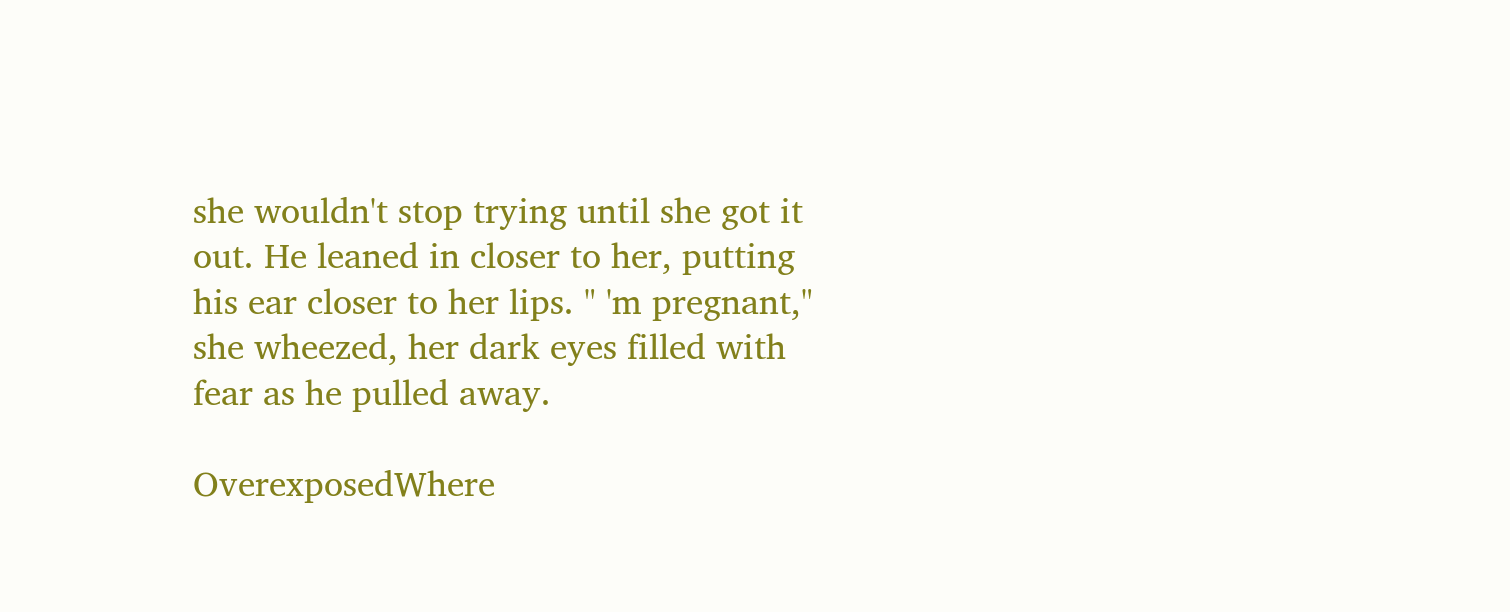she wouldn't stop trying until she got it out. He leaned in closer to her, putting his ear closer to her lips. " 'm pregnant," she wheezed, her dark eyes filled with fear as he pulled away.

OverexposedWhere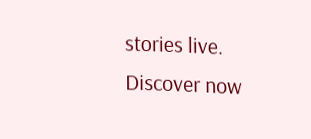stories live. Discover now